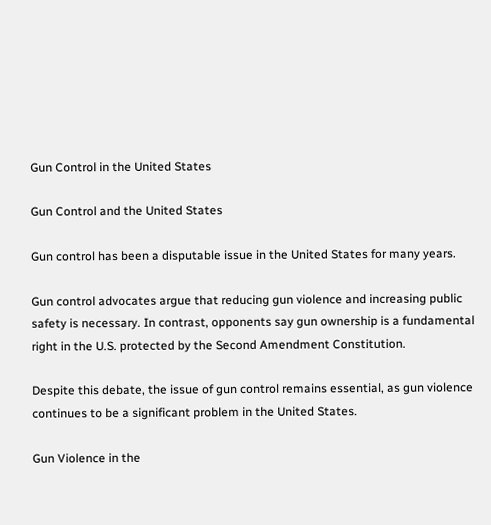Gun Control in the United States

Gun Control and the United States

Gun control has been a disputable issue in the United States for many years.

Gun control advocates argue that reducing gun violence and increasing public safety is necessary. In contrast, opponents say gun ownership is a fundamental right in the U.S. protected by the Second Amendment Constitution.

Despite this debate, the issue of gun control remains essential, as gun violence continues to be a significant problem in the United States.

Gun Violence in the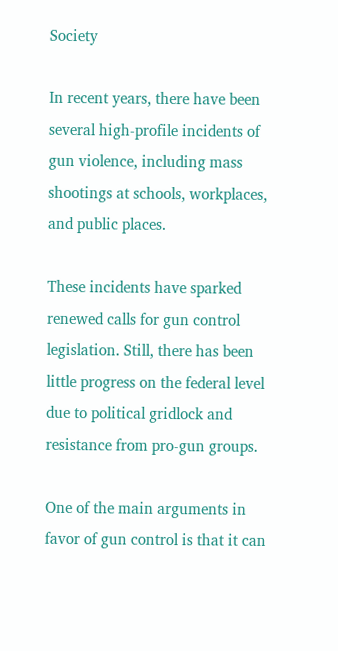Society

In recent years, there have been several high-profile incidents of gun violence, including mass shootings at schools, workplaces, and public places.

These incidents have sparked renewed calls for gun control legislation. Still, there has been little progress on the federal level due to political gridlock and resistance from pro-gun groups.

One of the main arguments in favor of gun control is that it can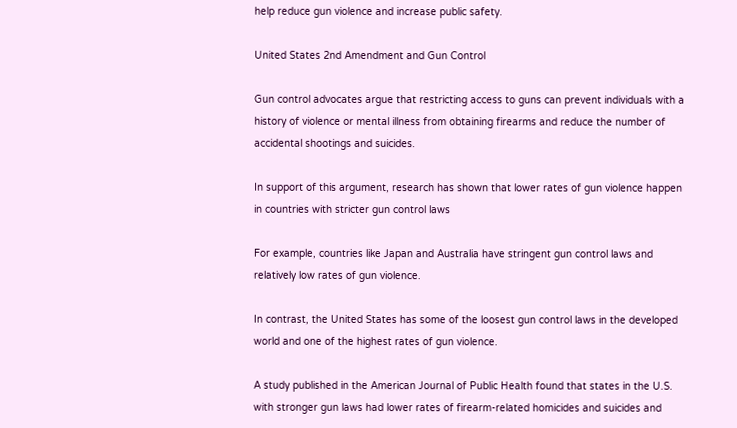help reduce gun violence and increase public safety.

United States 2nd Amendment and Gun Control

Gun control advocates argue that restricting access to guns can prevent individuals with a history of violence or mental illness from obtaining firearms and reduce the number of accidental shootings and suicides.

In support of this argument, research has shown that lower rates of gun violence happen in countries with stricter gun control laws

For example, countries like Japan and Australia have stringent gun control laws and relatively low rates of gun violence.

In contrast, the United States has some of the loosest gun control laws in the developed world and one of the highest rates of gun violence.

A study published in the American Journal of Public Health found that states in the U.S. with stronger gun laws had lower rates of firearm-related homicides and suicides and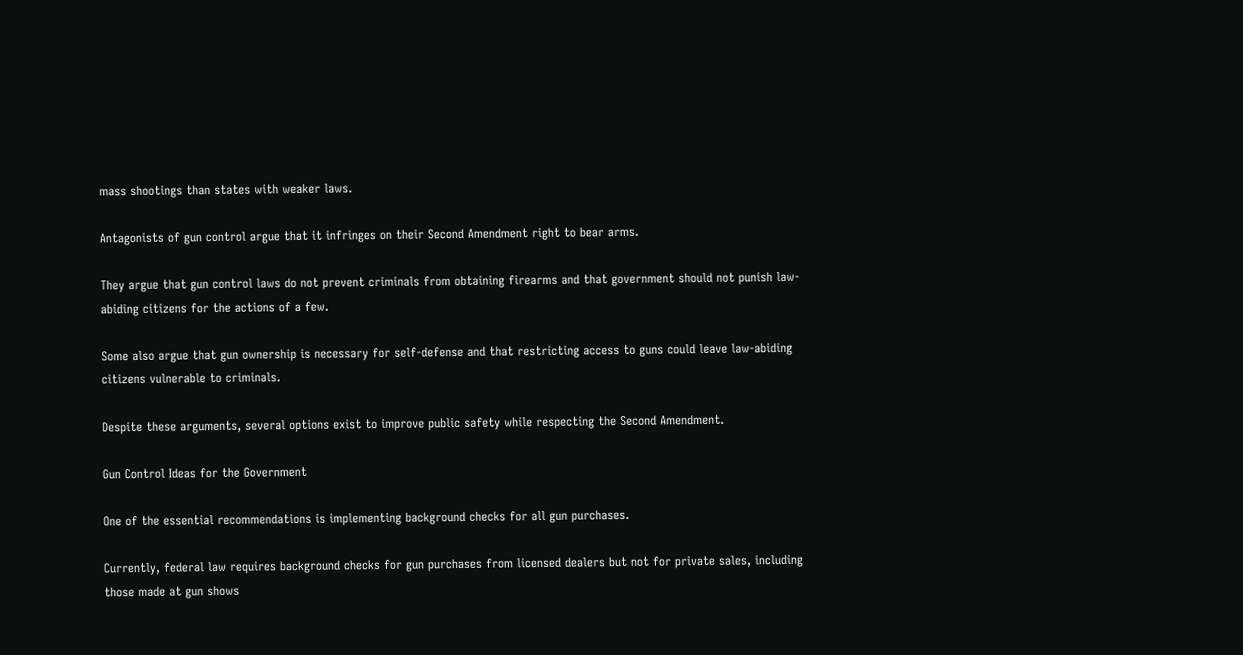mass shootings than states with weaker laws.

Antagonists of gun control argue that it infringes on their Second Amendment right to bear arms.

They argue that gun control laws do not prevent criminals from obtaining firearms and that government should not punish law-abiding citizens for the actions of a few.

Some also argue that gun ownership is necessary for self-defense and that restricting access to guns could leave law-abiding citizens vulnerable to criminals.

Despite these arguments, several options exist to improve public safety while respecting the Second Amendment.

Gun Control Ideas for the Government

One of the essential recommendations is implementing background checks for all gun purchases.

Currently, federal law requires background checks for gun purchases from licensed dealers but not for private sales, including those made at gun shows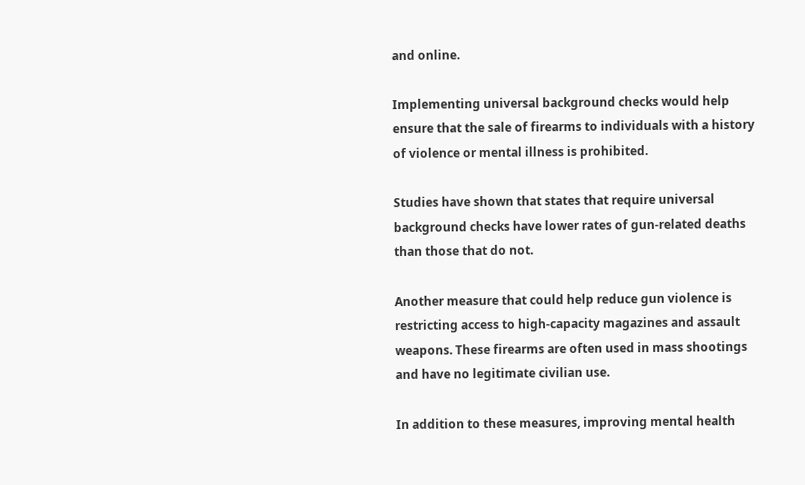and online.

Implementing universal background checks would help ensure that the sale of firearms to individuals with a history of violence or mental illness is prohibited.

Studies have shown that states that require universal background checks have lower rates of gun-related deaths than those that do not.

Another measure that could help reduce gun violence is restricting access to high-capacity magazines and assault weapons. These firearms are often used in mass shootings and have no legitimate civilian use.

In addition to these measures, improving mental health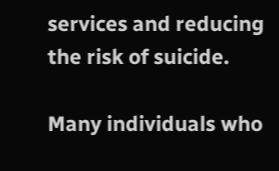services and reducing the risk of suicide.

Many individuals who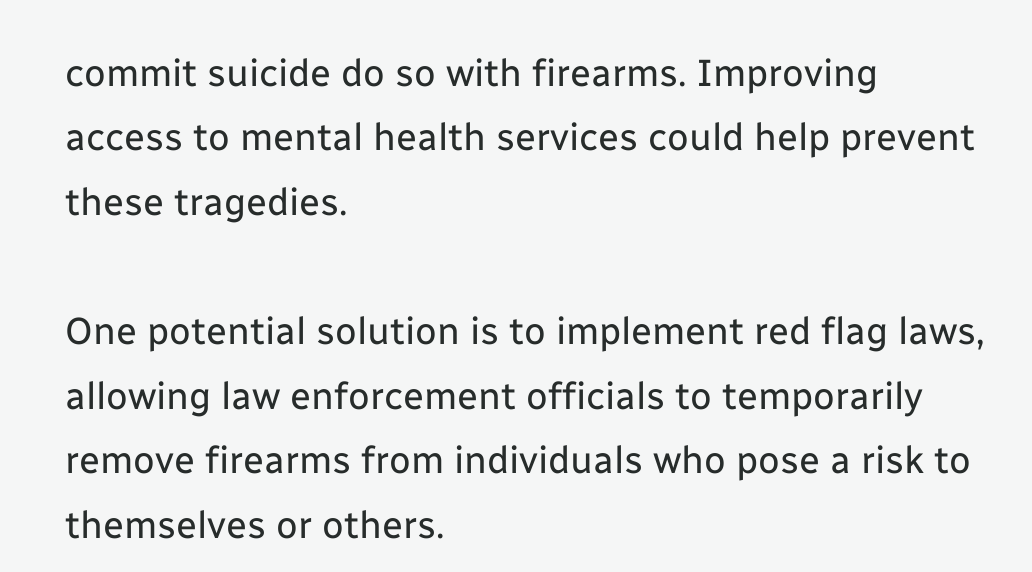commit suicide do so with firearms. Improving access to mental health services could help prevent these tragedies.

One potential solution is to implement red flag laws, allowing law enforcement officials to temporarily remove firearms from individuals who pose a risk to themselves or others.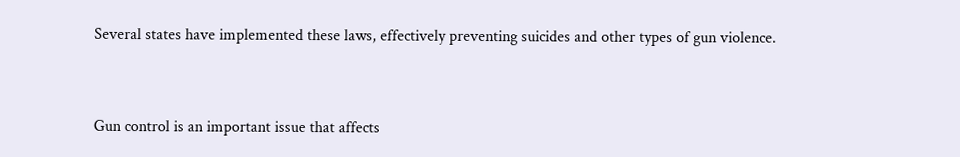Several states have implemented these laws, effectively preventing suicides and other types of gun violence.


Gun control is an important issue that affects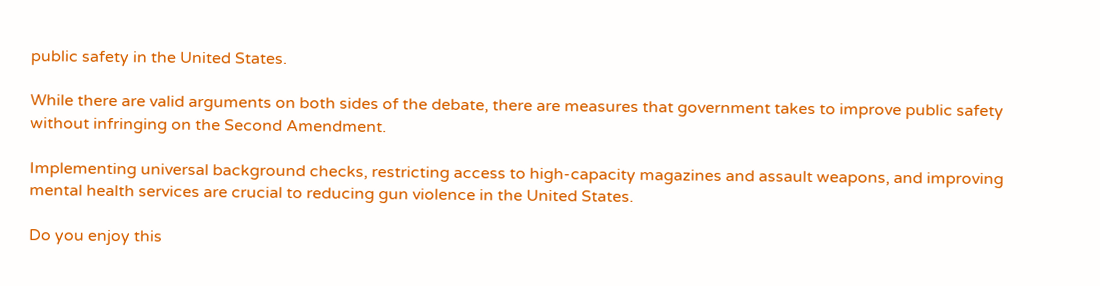public safety in the United States.

While there are valid arguments on both sides of the debate, there are measures that government takes to improve public safety without infringing on the Second Amendment.

Implementing universal background checks, restricting access to high-capacity magazines and assault weapons, and improving mental health services are crucial to reducing gun violence in the United States.

Do you enjoy this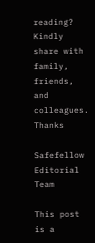reading? Kindly share with family, friends, and colleagues. Thanks

Safefellow Editorial Team

This post is a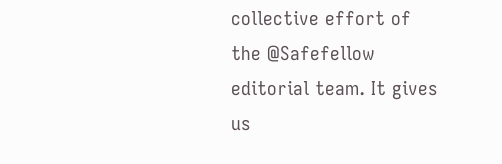collective effort of the @Safefellow editorial team. It gives us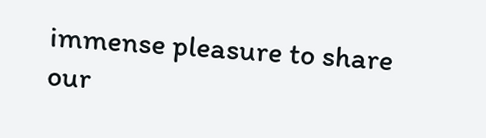immense pleasure to share our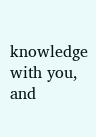knowledge with you, and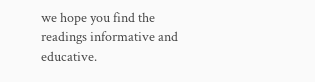we hope you find the readings informative and educative.